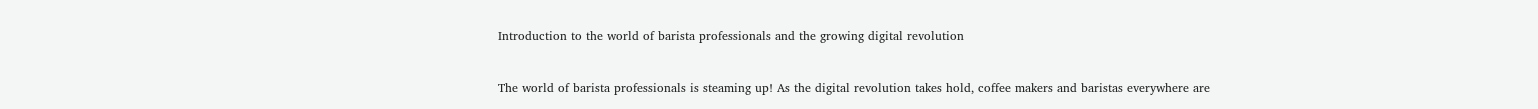Introduction to the world of barista professionals and the growing digital revolution


The world of barista professionals is steaming up! As the digital revolution takes hold, coffee makers and baristas everywhere are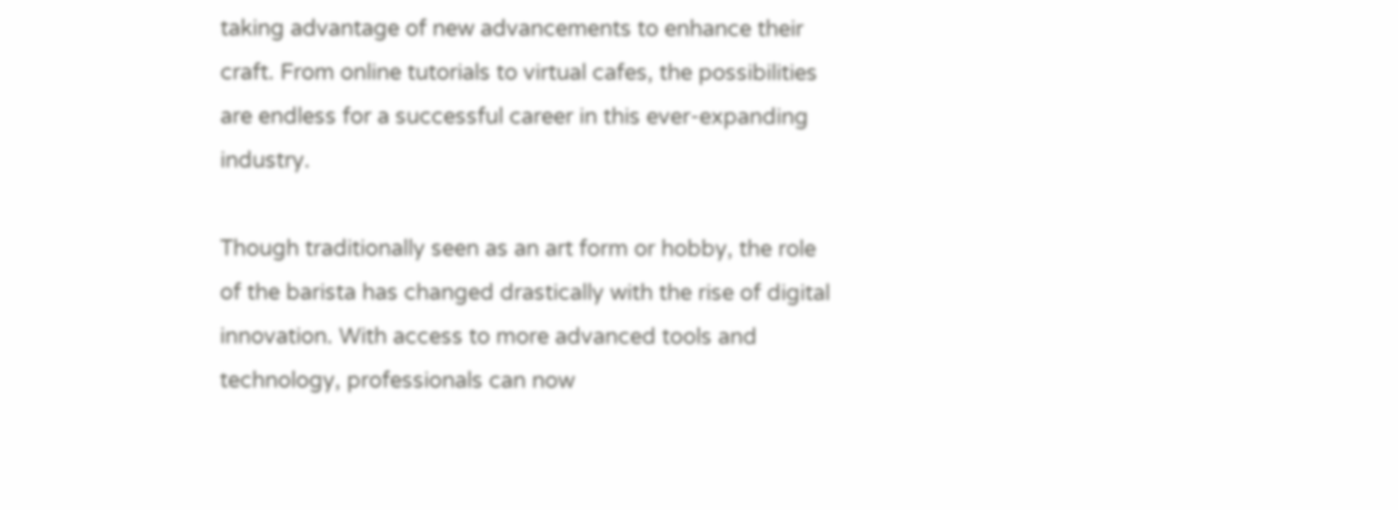taking advantage of new advancements to enhance their craft. From online tutorials to virtual cafes, the possibilities are endless for a successful career in this ever-expanding industry.

Though traditionally seen as an art form or hobby, the role of the barista has changed drastically with the rise of digital innovation. With access to more advanced tools and technology, professionals can now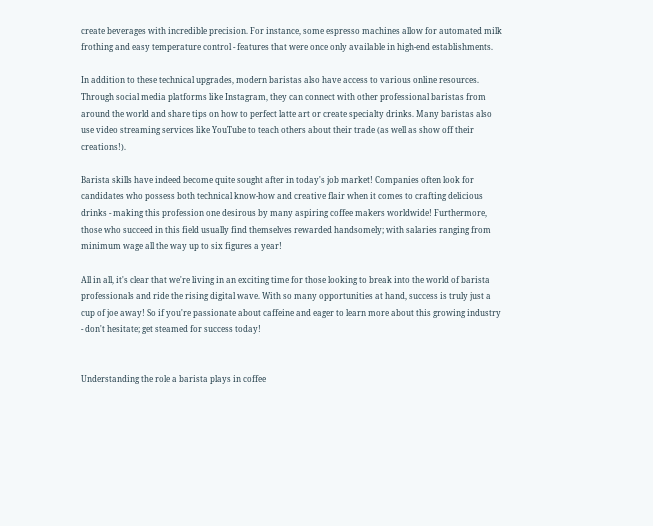create beverages with incredible precision. For instance, some espresso machines allow for automated milk frothing and easy temperature control - features that were once only available in high-end establishments.

In addition to these technical upgrades, modern baristas also have access to various online resources. Through social media platforms like Instagram, they can connect with other professional baristas from around the world and share tips on how to perfect latte art or create specialty drinks. Many baristas also use video streaming services like YouTube to teach others about their trade (as well as show off their creations!).

Barista skills have indeed become quite sought after in today's job market! Companies often look for candidates who possess both technical know-how and creative flair when it comes to crafting delicious drinks - making this profession one desirous by many aspiring coffee makers worldwide! Furthermore, those who succeed in this field usually find themselves rewarded handsomely; with salaries ranging from minimum wage all the way up to six figures a year!

All in all, it's clear that we're living in an exciting time for those looking to break into the world of barista professionals and ride the rising digital wave. With so many opportunities at hand, success is truly just a cup of joe away! So if you're passionate about caffeine and eager to learn more about this growing industry - don't hesitate; get steamed for success today!


Understanding the role a barista plays in coffee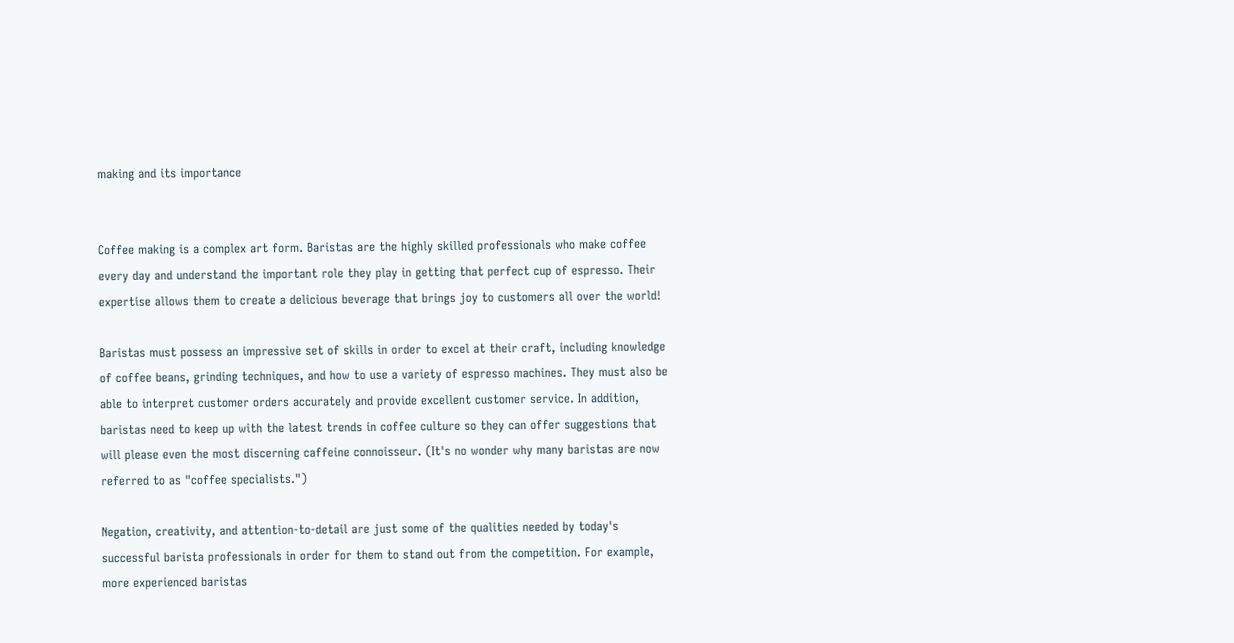making and its importance


Coffee making is a complex art form. Baristas are the highly skilled professionals who make coffee every day and understand the important role they play in getting that perfect cup of espresso. Their expertise allows them to create a delicious beverage that brings joy to customers all over the world!

Baristas must possess an impressive set of skills in order to excel at their craft, including knowledge of coffee beans, grinding techniques, and how to use a variety of espresso machines. They must also be able to interpret customer orders accurately and provide excellent customer service. In addition, baristas need to keep up with the latest trends in coffee culture so they can offer suggestions that will please even the most discerning caffeine connoisseur. (It's no wonder why many baristas are now referred to as "coffee specialists.")

Negation, creativity, and attention-to-detail are just some of the qualities needed by today's successful barista professionals in order for them to stand out from the competition. For example, more experienced baristas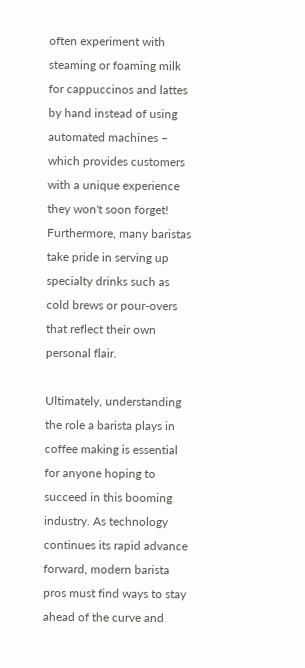often experiment with steaming or foaming milk for cappuccinos and lattes by hand instead of using automated machines – which provides customers with a unique experience they won't soon forget! Furthermore, many baristas take pride in serving up specialty drinks such as cold brews or pour-overs that reflect their own personal flair.

Ultimately, understanding the role a barista plays in coffee making is essential for anyone hoping to succeed in this booming industry. As technology continues its rapid advance forward, modern barista pros must find ways to stay ahead of the curve and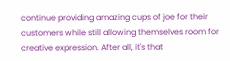continue providing amazing cups of joe for their customers while still allowing themselves room for creative expression. After all, it's that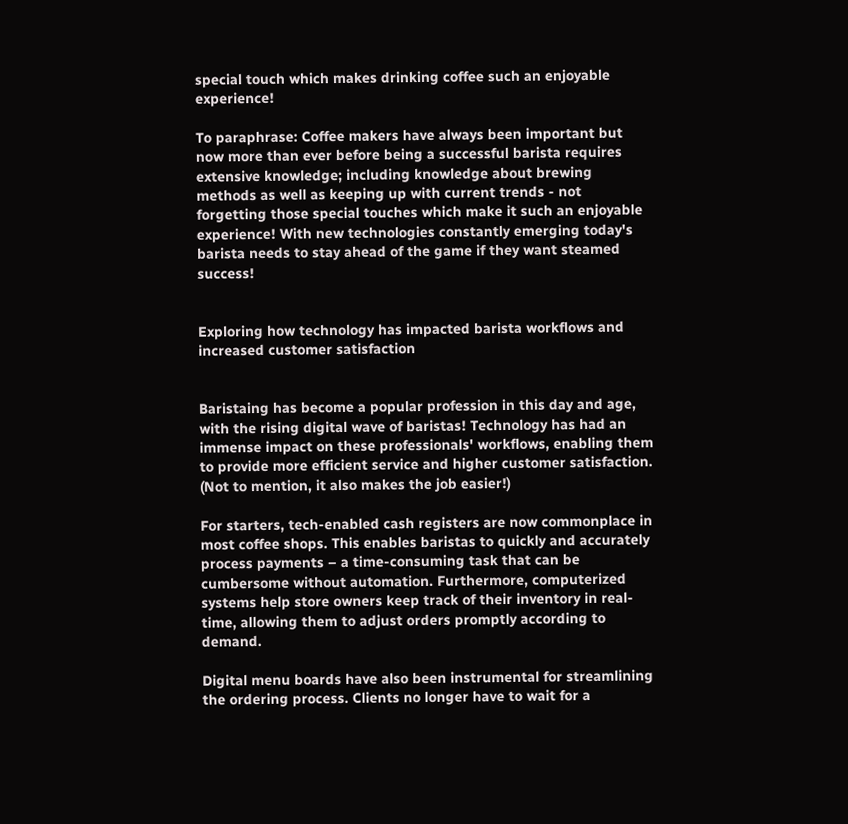special touch which makes drinking coffee such an enjoyable experience!

To paraphrase: Coffee makers have always been important but now more than ever before being a successful barista requires extensive knowledge; including knowledge about brewing methods as well as keeping up with current trends - not forgetting those special touches which make it such an enjoyable experience! With new technologies constantly emerging today's barista needs to stay ahead of the game if they want steamed success!


Exploring how technology has impacted barista workflows and increased customer satisfaction


Baristaing has become a popular profession in this day and age, with the rising digital wave of baristas! Technology has had an immense impact on these professionals' workflows, enabling them to provide more efficient service and higher customer satisfaction. (Not to mention, it also makes the job easier!)

For starters, tech-enabled cash registers are now commonplace in most coffee shops. This enables baristas to quickly and accurately process payments – a time-consuming task that can be cumbersome without automation. Furthermore, computerized systems help store owners keep track of their inventory in real-time, allowing them to adjust orders promptly according to demand.

Digital menu boards have also been instrumental for streamlining the ordering process. Clients no longer have to wait for a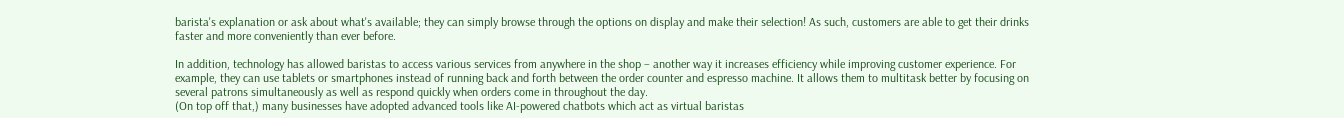barista's explanation or ask about what's available; they can simply browse through the options on display and make their selection! As such, customers are able to get their drinks faster and more conveniently than ever before.

In addition, technology has allowed baristas to access various services from anywhere in the shop – another way it increases efficiency while improving customer experience. For example, they can use tablets or smartphones instead of running back and forth between the order counter and espresso machine. It allows them to multitask better by focusing on several patrons simultaneously as well as respond quickly when orders come in throughout the day.
(On top off that,) many businesses have adopted advanced tools like AI-powered chatbots which act as virtual baristas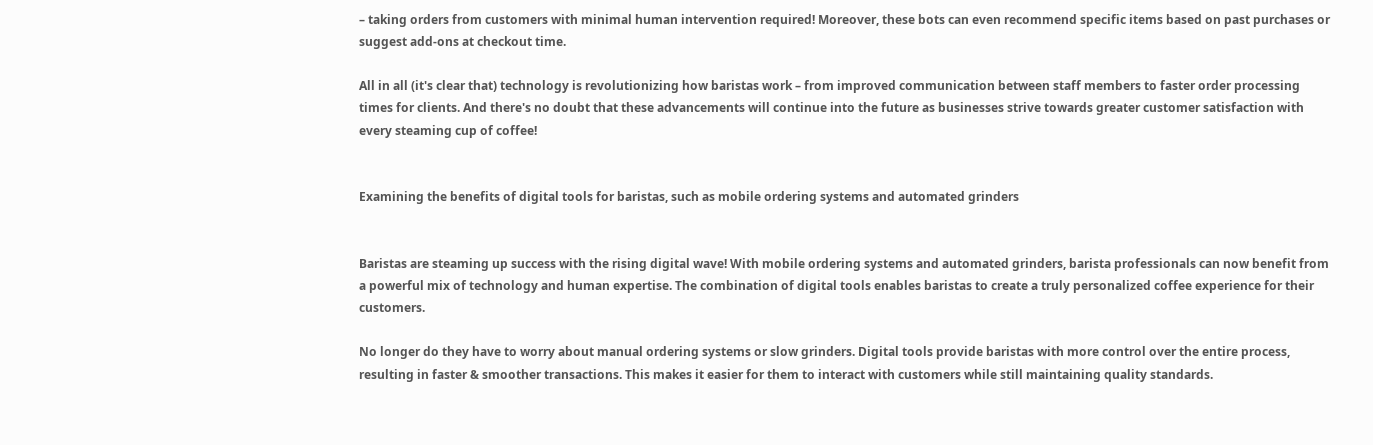– taking orders from customers with minimal human intervention required! Moreover, these bots can even recommend specific items based on past purchases or suggest add-ons at checkout time.

All in all (it's clear that) technology is revolutionizing how baristas work – from improved communication between staff members to faster order processing times for clients. And there's no doubt that these advancements will continue into the future as businesses strive towards greater customer satisfaction with every steaming cup of coffee!


Examining the benefits of digital tools for baristas, such as mobile ordering systems and automated grinders


Baristas are steaming up success with the rising digital wave! With mobile ordering systems and automated grinders, barista professionals can now benefit from a powerful mix of technology and human expertise. The combination of digital tools enables baristas to create a truly personalized coffee experience for their customers.

No longer do they have to worry about manual ordering systems or slow grinders. Digital tools provide baristas with more control over the entire process, resulting in faster & smoother transactions. This makes it easier for them to interact with customers while still maintaining quality standards.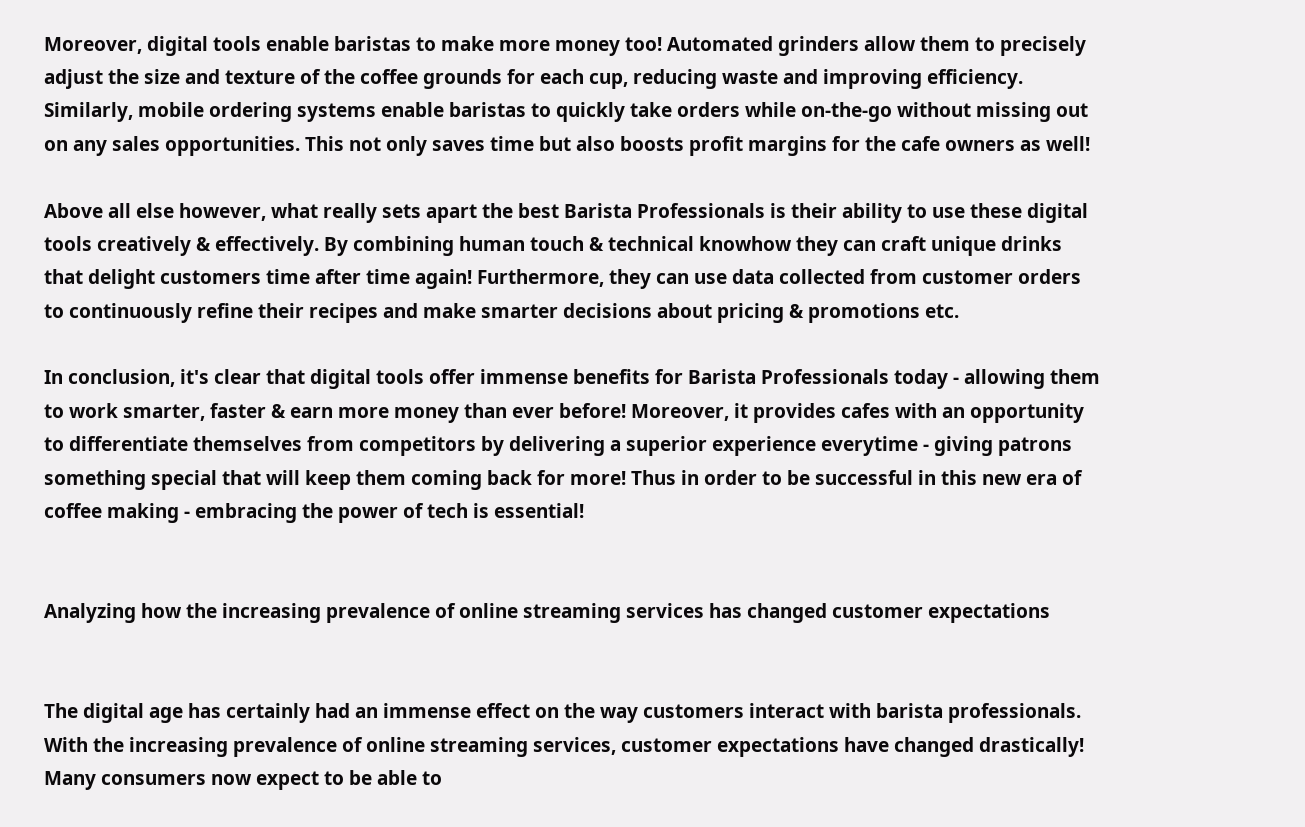Moreover, digital tools enable baristas to make more money too! Automated grinders allow them to precisely adjust the size and texture of the coffee grounds for each cup, reducing waste and improving efficiency. Similarly, mobile ordering systems enable baristas to quickly take orders while on-the-go without missing out on any sales opportunities. This not only saves time but also boosts profit margins for the cafe owners as well!

Above all else however, what really sets apart the best Barista Professionals is their ability to use these digital tools creatively & effectively. By combining human touch & technical knowhow they can craft unique drinks that delight customers time after time again! Furthermore, they can use data collected from customer orders to continuously refine their recipes and make smarter decisions about pricing & promotions etc.

In conclusion, it's clear that digital tools offer immense benefits for Barista Professionals today - allowing them to work smarter, faster & earn more money than ever before! Moreover, it provides cafes with an opportunity to differentiate themselves from competitors by delivering a superior experience everytime - giving patrons something special that will keep them coming back for more! Thus in order to be successful in this new era of coffee making - embracing the power of tech is essential!


Analyzing how the increasing prevalence of online streaming services has changed customer expectations


The digital age has certainly had an immense effect on the way customers interact with barista professionals. With the increasing prevalence of online streaming services, customer expectations have changed drastically! Many consumers now expect to be able to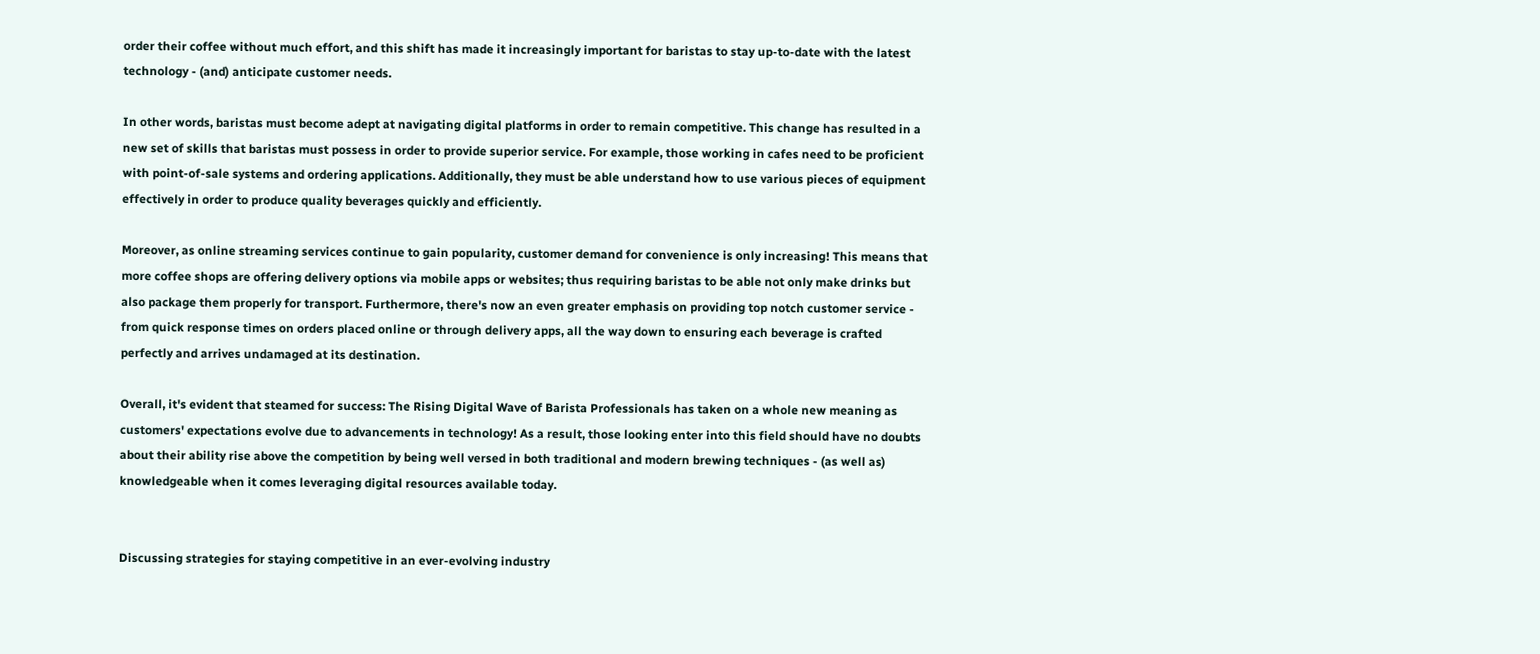order their coffee without much effort, and this shift has made it increasingly important for baristas to stay up-to-date with the latest technology - (and) anticipate customer needs.

In other words, baristas must become adept at navigating digital platforms in order to remain competitive. This change has resulted in a new set of skills that baristas must possess in order to provide superior service. For example, those working in cafes need to be proficient with point-of-sale systems and ordering applications. Additionally, they must be able understand how to use various pieces of equipment effectively in order to produce quality beverages quickly and efficiently.

Moreover, as online streaming services continue to gain popularity, customer demand for convenience is only increasing! This means that more coffee shops are offering delivery options via mobile apps or websites; thus requiring baristas to be able not only make drinks but also package them properly for transport. Furthermore, there's now an even greater emphasis on providing top notch customer service - from quick response times on orders placed online or through delivery apps, all the way down to ensuring each beverage is crafted perfectly and arrives undamaged at its destination.

Overall, it's evident that steamed for success: The Rising Digital Wave of Barista Professionals has taken on a whole new meaning as customers' expectations evolve due to advancements in technology! As a result, those looking enter into this field should have no doubts about their ability rise above the competition by being well versed in both traditional and modern brewing techniques - (as well as) knowledgeable when it comes leveraging digital resources available today.


Discussing strategies for staying competitive in an ever-evolving industry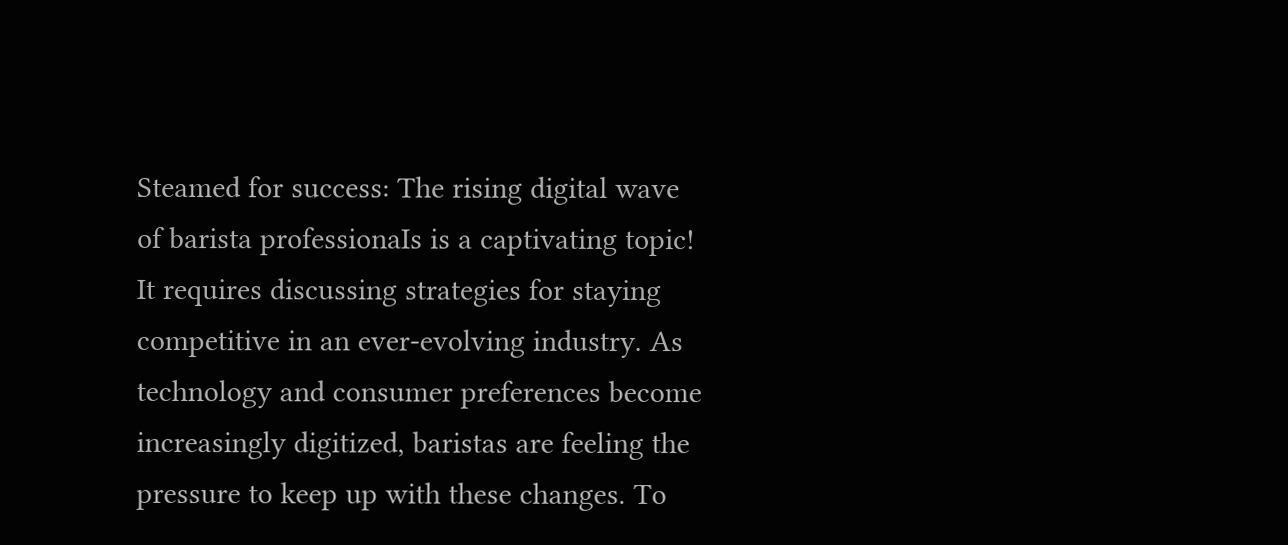Steamed for success: The rising digital wave of barista professionaIs is a captivating topic! It requires discussing strategies for staying competitive in an ever-evolving industry. As technology and consumer preferences become increasingly digitized, baristas are feeling the pressure to keep up with these changes. To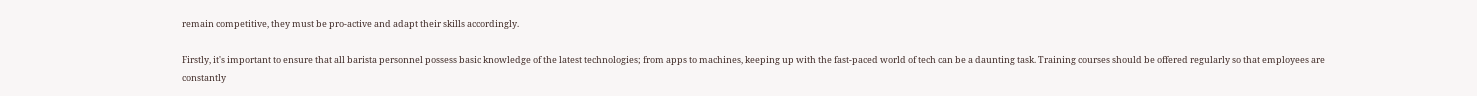remain competitive, they must be pro-active and adapt their skills accordingly.

Firstly, it's important to ensure that all barista personnel possess basic knowledge of the latest technologies; from apps to machines, keeping up with the fast-paced world of tech can be a daunting task. Training courses should be offered regularly so that employees are constantly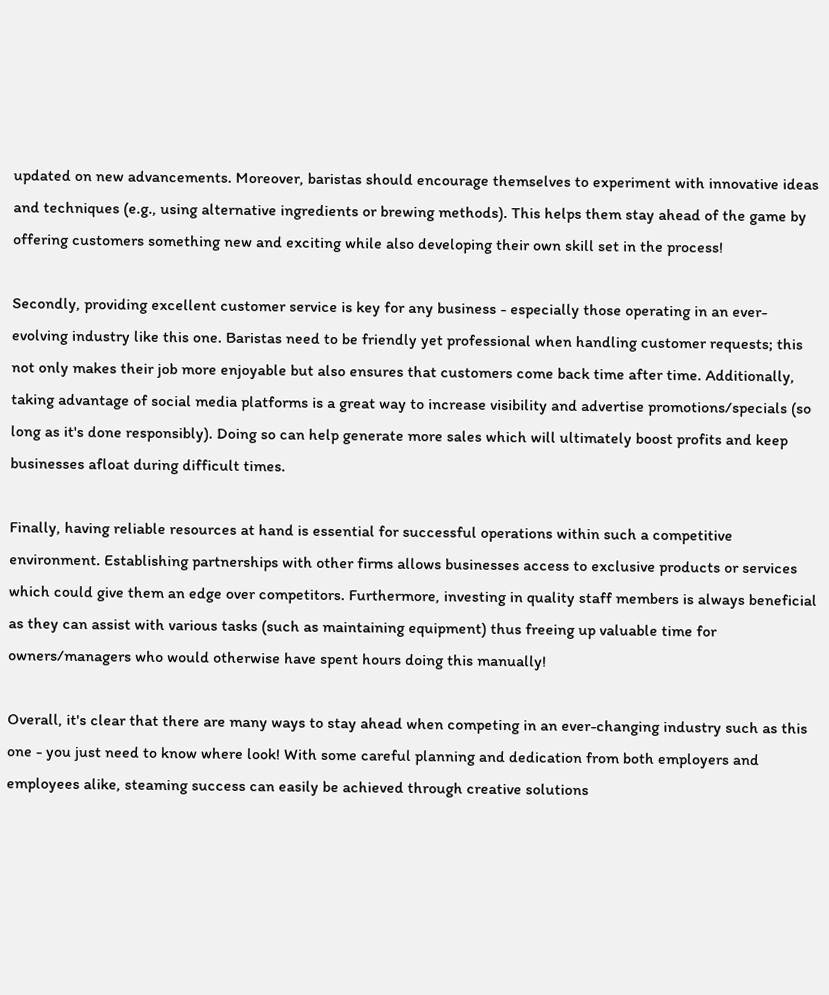updated on new advancements. Moreover, baristas should encourage themselves to experiment with innovative ideas and techniques (e.g., using alternative ingredients or brewing methods). This helps them stay ahead of the game by offering customers something new and exciting while also developing their own skill set in the process!

Secondly, providing excellent customer service is key for any business - especially those operating in an ever-evolving industry like this one. Baristas need to be friendly yet professional when handling customer requests; this not only makes their job more enjoyable but also ensures that customers come back time after time. Additionally, taking advantage of social media platforms is a great way to increase visibility and advertise promotions/specials (so long as it's done responsibly). Doing so can help generate more sales which will ultimately boost profits and keep businesses afloat during difficult times.

Finally, having reliable resources at hand is essential for successful operations within such a competitive environment. Establishing partnerships with other firms allows businesses access to exclusive products or services which could give them an edge over competitors. Furthermore, investing in quality staff members is always beneficial as they can assist with various tasks (such as maintaining equipment) thus freeing up valuable time for owners/managers who would otherwise have spent hours doing this manually!

Overall, it's clear that there are many ways to stay ahead when competing in an ever-changing industry such as this one - you just need to know where look! With some careful planning and dedication from both employers and employees alike, steaming success can easily be achieved through creative solutions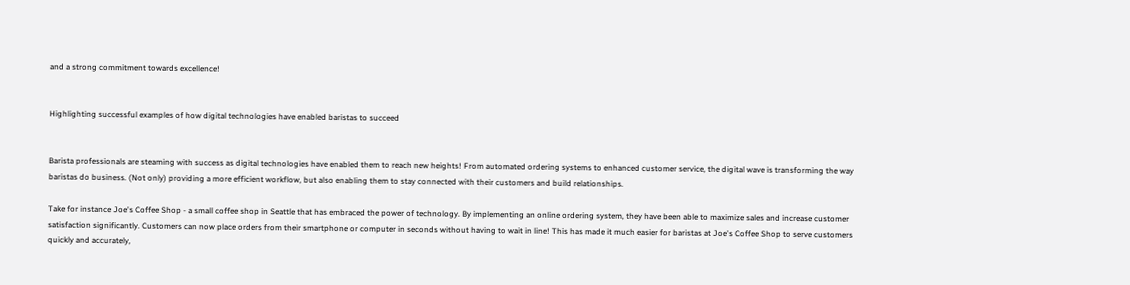and a strong commitment towards excellence!


Highlighting successful examples of how digital technologies have enabled baristas to succeed


Barista professionals are steaming with success as digital technologies have enabled them to reach new heights! From automated ordering systems to enhanced customer service, the digital wave is transforming the way baristas do business. (Not only) providing a more efficient workflow, but also enabling them to stay connected with their customers and build relationships.

Take for instance Joe's Coffee Shop - a small coffee shop in Seattle that has embraced the power of technology. By implementing an online ordering system, they have been able to maximize sales and increase customer satisfaction significantly. Customers can now place orders from their smartphone or computer in seconds without having to wait in line! This has made it much easier for baristas at Joe's Coffee Shop to serve customers quickly and accurately,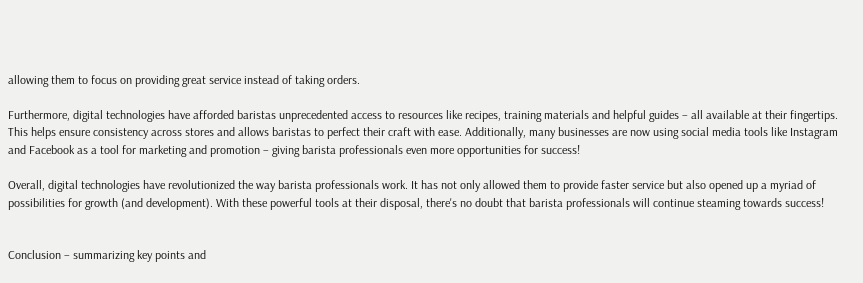allowing them to focus on providing great service instead of taking orders.

Furthermore, digital technologies have afforded baristas unprecedented access to resources like recipes, training materials and helpful guides – all available at their fingertips. This helps ensure consistency across stores and allows baristas to perfect their craft with ease. Additionally, many businesses are now using social media tools like Instagram and Facebook as a tool for marketing and promotion – giving barista professionals even more opportunities for success!

Overall, digital technologies have revolutionized the way barista professionals work. It has not only allowed them to provide faster service but also opened up a myriad of possibilities for growth (and development). With these powerful tools at their disposal, there's no doubt that barista professionals will continue steaming towards success!


Conclusion – summarizing key points and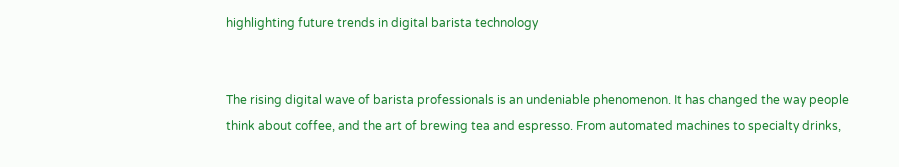highlighting future trends in digital barista technology


The rising digital wave of barista professionals is an undeniable phenomenon. It has changed the way people think about coffee, and the art of brewing tea and espresso. From automated machines to specialty drinks,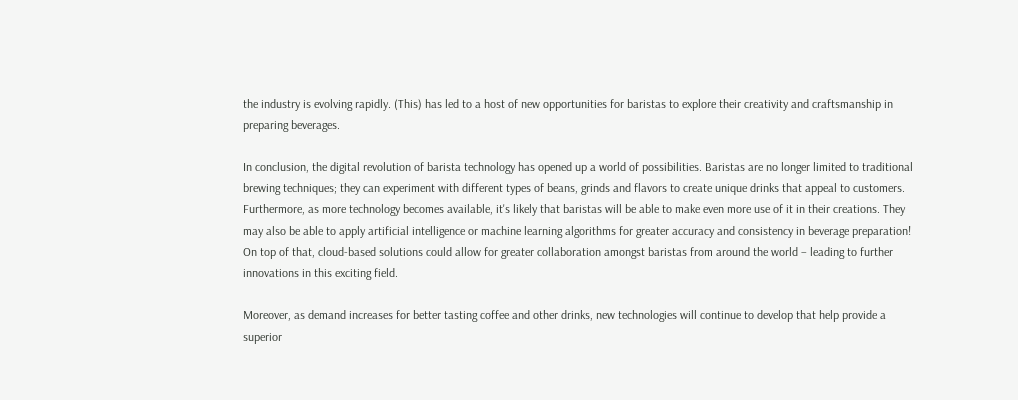the industry is evolving rapidly. (This) has led to a host of new opportunities for baristas to explore their creativity and craftsmanship in preparing beverages.

In conclusion, the digital revolution of barista technology has opened up a world of possibilities. Baristas are no longer limited to traditional brewing techniques; they can experiment with different types of beans, grinds and flavors to create unique drinks that appeal to customers. Furthermore, as more technology becomes available, it's likely that baristas will be able to make even more use of it in their creations. They may also be able to apply artificial intelligence or machine learning algorithms for greater accuracy and consistency in beverage preparation! On top of that, cloud-based solutions could allow for greater collaboration amongst baristas from around the world – leading to further innovations in this exciting field.

Moreover, as demand increases for better tasting coffee and other drinks, new technologies will continue to develop that help provide a superior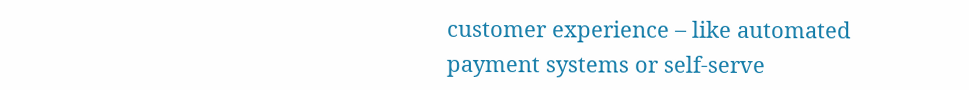customer experience – like automated payment systems or self-serve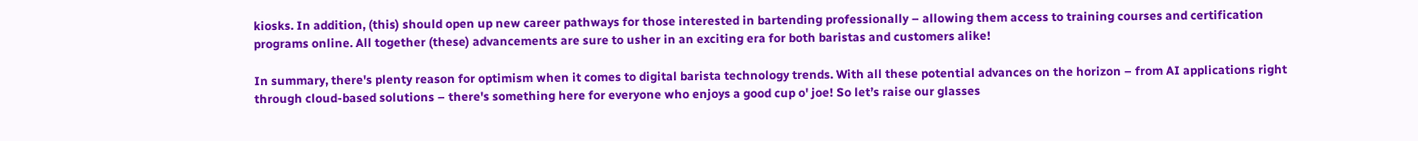kiosks. In addition, (this) should open up new career pathways for those interested in bartending professionally – allowing them access to training courses and certification programs online. All together (these) advancements are sure to usher in an exciting era for both baristas and customers alike!

In summary, there's plenty reason for optimism when it comes to digital barista technology trends. With all these potential advances on the horizon – from AI applications right through cloud-based solutions – there's something here for everyone who enjoys a good cup o' joe! So let’s raise our glasses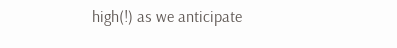high(!) as we anticipate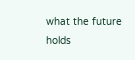what the future holds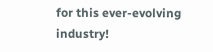for this ever-evolving industry!